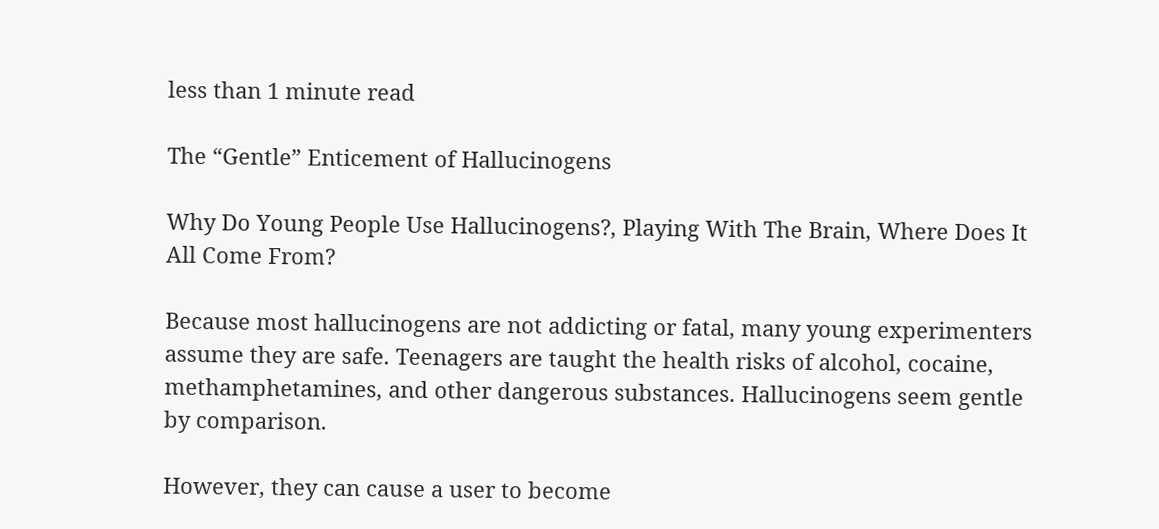less than 1 minute read

The “Gentle” Enticement of Hallucinogens

Why Do Young People Use Hallucinogens?, Playing With The Brain, Where Does It All Come From?

Because most hallucinogens are not addicting or fatal, many young experimenters assume they are safe. Teenagers are taught the health risks of alcohol, cocaine, methamphetamines, and other dangerous substances. Hallucinogens seem gentle by comparison.

However, they can cause a user to become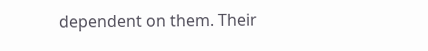dependent on them. Their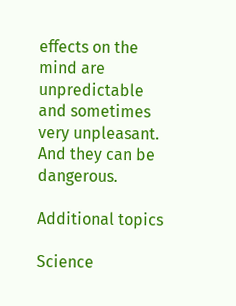effects on the mind are unpredictable and sometimes very unpleasant. And they can be dangerous.

Additional topics

Science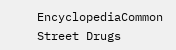EncyclopediaCommon Street Drugs